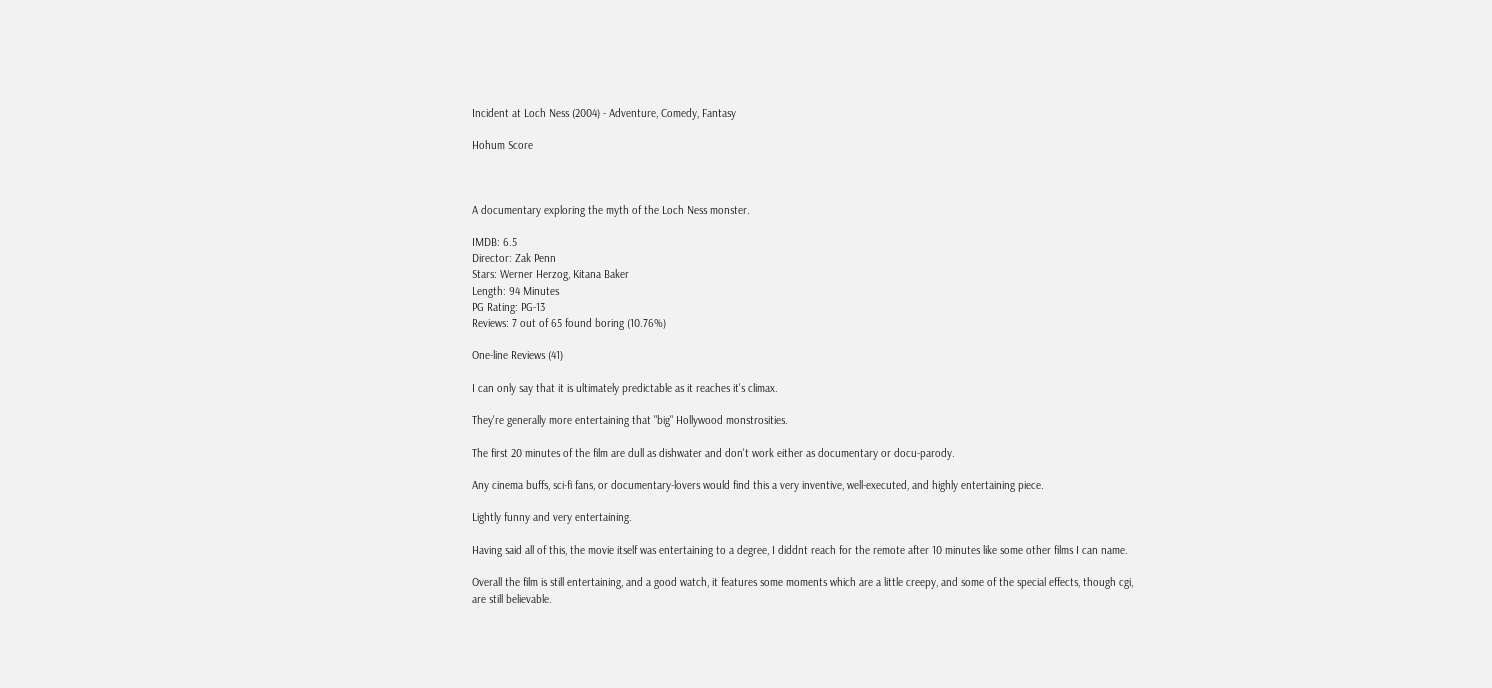Incident at Loch Ness (2004) - Adventure, Comedy, Fantasy

Hohum Score



A documentary exploring the myth of the Loch Ness monster.

IMDB: 6.5
Director: Zak Penn
Stars: Werner Herzog, Kitana Baker
Length: 94 Minutes
PG Rating: PG-13
Reviews: 7 out of 65 found boring (10.76%)

One-line Reviews (41)

I can only say that it is ultimately predictable as it reaches it's climax.

They're generally more entertaining that "big" Hollywood monstrosities.

The first 20 minutes of the film are dull as dishwater and don't work either as documentary or docu-parody.

Any cinema buffs, sci-fi fans, or documentary-lovers would find this a very inventive, well-executed, and highly entertaining piece.

Lightly funny and very entertaining.

Having said all of this, the movie itself was entertaining to a degree, I diddnt reach for the remote after 10 minutes like some other films I can name.

Overall the film is still entertaining, and a good watch, it features some moments which are a little creepy, and some of the special effects, though cgi, are still believable.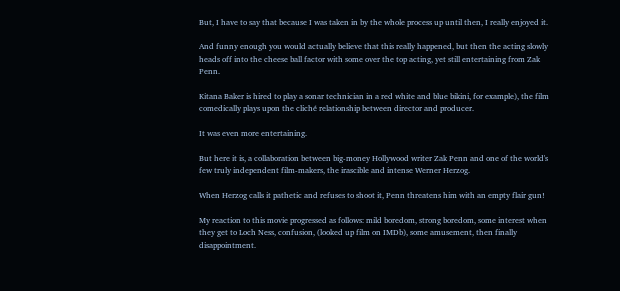But, I have to say that because I was taken in by the whole process up until then, I really enjoyed it.

And funny enough you would actually believe that this really happened, but then the acting slowly heads off into the cheese ball factor with some over the top acting, yet still entertaining from Zak Penn.

Kitana Baker is hired to play a sonar technician in a red white and blue bikini, for example), the film comedically plays upon the cliché relationship between director and producer.

It was even more entertaining.

But here it is, a collaboration between big-money Hollywood writer Zak Penn and one of the world's few truly independent film-makers, the irascible and intense Werner Herzog.

When Herzog calls it pathetic and refuses to shoot it, Penn threatens him with an empty flair gun!

My reaction to this movie progressed as follows: mild boredom, strong boredom, some interest when they get to Loch Ness, confusion, (looked up film on IMDb), some amusement, then finally disappointment.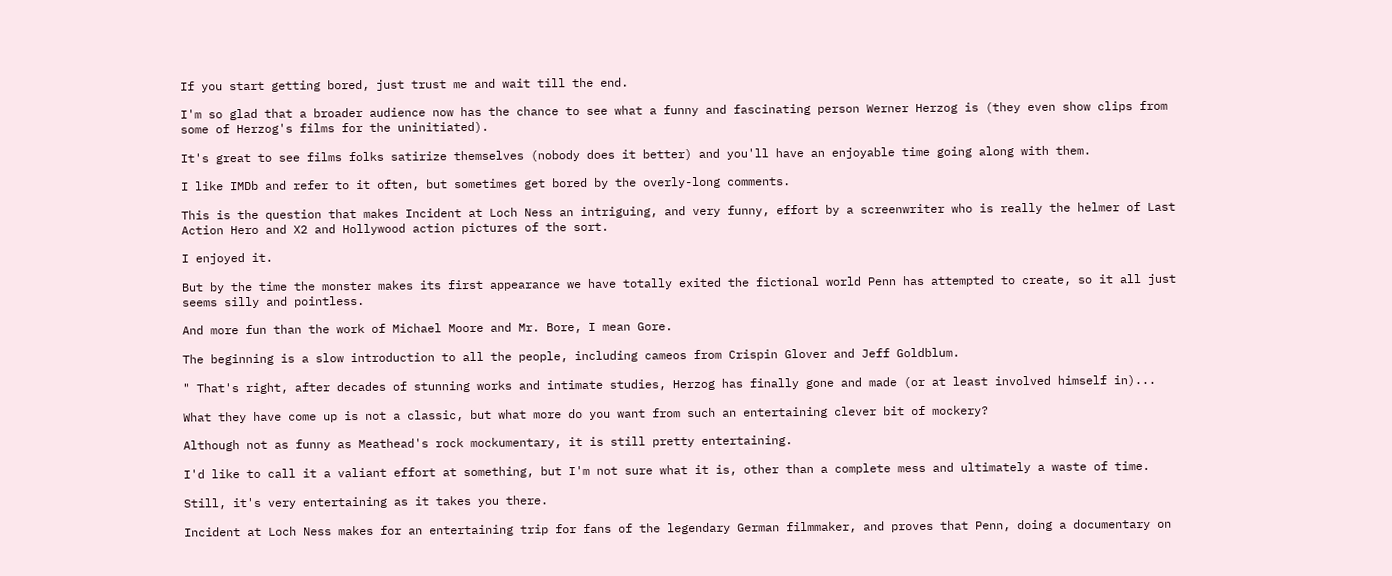If you start getting bored, just trust me and wait till the end.

I'm so glad that a broader audience now has the chance to see what a funny and fascinating person Werner Herzog is (they even show clips from some of Herzog's films for the uninitiated).

It's great to see films folks satirize themselves (nobody does it better) and you'll have an enjoyable time going along with them.

I like IMDb and refer to it often, but sometimes get bored by the overly-long comments.

This is the question that makes Incident at Loch Ness an intriguing, and very funny, effort by a screenwriter who is really the helmer of Last Action Hero and X2 and Hollywood action pictures of the sort.

I enjoyed it.

But by the time the monster makes its first appearance we have totally exited the fictional world Penn has attempted to create, so it all just seems silly and pointless.

And more fun than the work of Michael Moore and Mr. Bore, I mean Gore.

The beginning is a slow introduction to all the people, including cameos from Crispin Glover and Jeff Goldblum.

" That's right, after decades of stunning works and intimate studies, Herzog has finally gone and made (or at least involved himself in)...

What they have come up is not a classic, but what more do you want from such an entertaining clever bit of mockery?

Although not as funny as Meathead's rock mockumentary, it is still pretty entertaining.

I'd like to call it a valiant effort at something, but I'm not sure what it is, other than a complete mess and ultimately a waste of time.

Still, it's very entertaining as it takes you there.

Incident at Loch Ness makes for an entertaining trip for fans of the legendary German filmmaker, and proves that Penn, doing a documentary on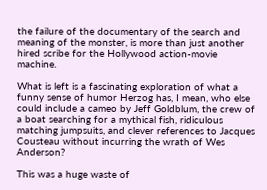the failure of the documentary of the search and meaning of the monster, is more than just another hired scribe for the Hollywood action-movie machine.

What is left is a fascinating exploration of what a funny sense of humor Herzog has, I mean, who else could include a cameo by Jeff Goldblum, the crew of a boat searching for a mythical fish, ridiculous matching jumpsuits, and clever references to Jacques Cousteau without incurring the wrath of Wes Anderson?

This was a huge waste of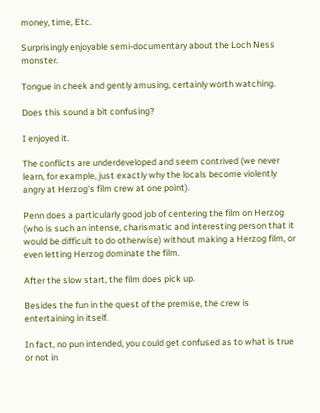money, time, Etc.

Surprisingly enjoyable semi-documentary about the Loch Ness monster.

Tongue in cheek and gently amusing, certainly worth watching.

Does this sound a bit confusing?

I enjoyed it.

The conflicts are underdeveloped and seem contrived (we never learn, for example, just exactly why the locals become violently angry at Herzog's film crew at one point).

Penn does a particularly good job of centering the film on Herzog (who is such an intense, charismatic and interesting person that it would be difficult to do otherwise) without making a Herzog film, or even letting Herzog dominate the film.

After the slow start, the film does pick up.

Besides the fun in the quest of the premise, the crew is entertaining in itself.

In fact, no pun intended, you could get confused as to what is true or not in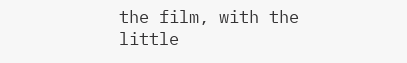the film, with the little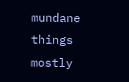mundane things mostly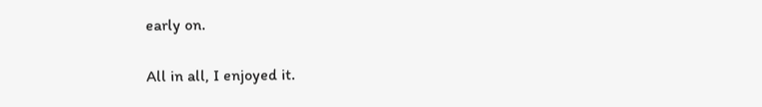early on.

All in all, I enjoyed it.